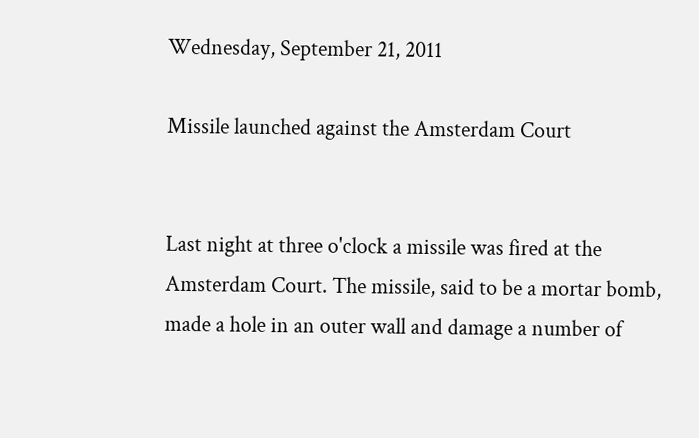Wednesday, September 21, 2011

Missile launched against the Amsterdam Court


Last night at three o'clock a missile was fired at the Amsterdam Court. The missile, said to be a mortar bomb, made a hole in an outer wall and damage a number of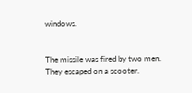windows.


The missile was fired by two men. They escaped on a scooter.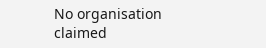No organisation claimed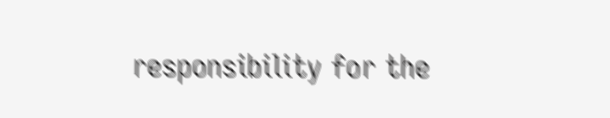responsibility for the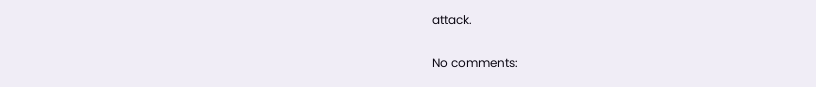attack.

No comments: